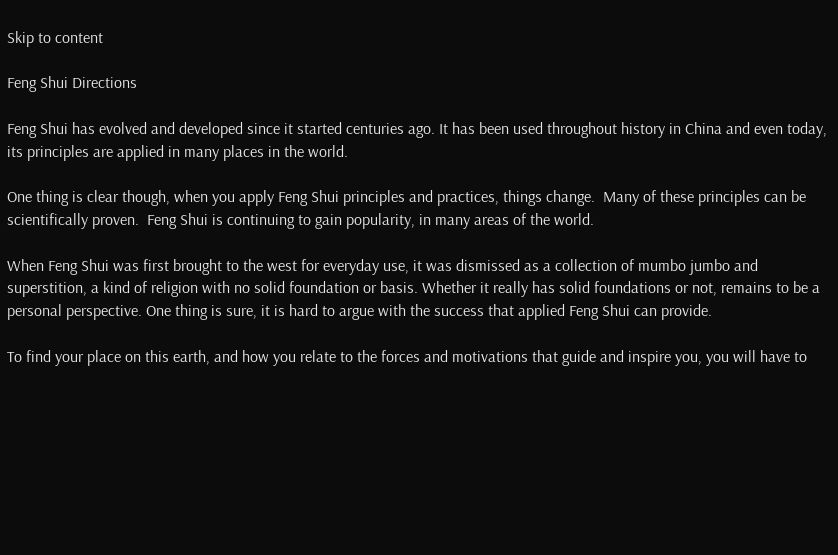Skip to content

Feng Shui Directions

Feng Shui has evolved and developed since it started centuries ago. It has been used throughout history in China and even today, its principles are applied in many places in the world.

One thing is clear though, when you apply Feng Shui principles and practices, things change.  Many of these principles can be scientifically proven.  Feng Shui is continuing to gain popularity, in many areas of the world.

When Feng Shui was first brought to the west for everyday use, it was dismissed as a collection of mumbo jumbo and superstition, a kind of religion with no solid foundation or basis. Whether it really has solid foundations or not, remains to be a personal perspective. One thing is sure, it is hard to argue with the success that applied Feng Shui can provide.

To find your place on this earth, and how you relate to the forces and motivations that guide and inspire you, you will have to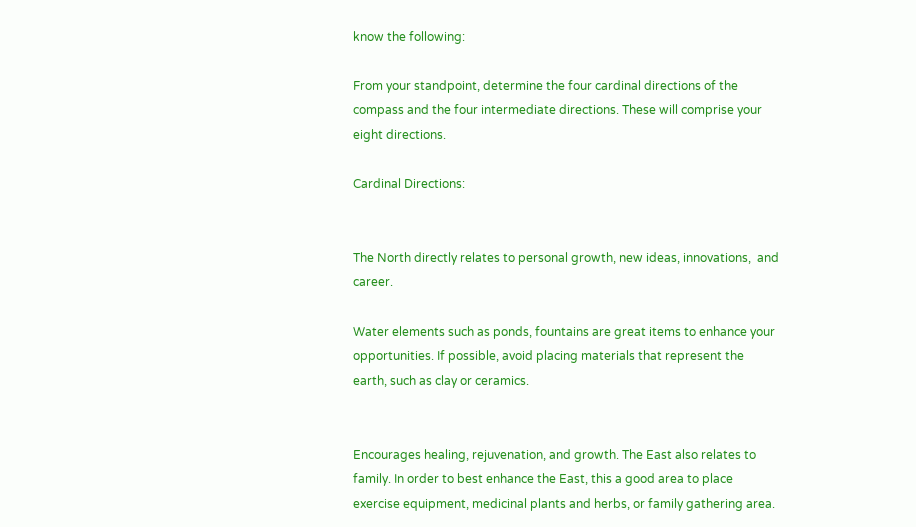know the following:

From your standpoint, determine the four cardinal directions of the compass and the four intermediate directions. These will comprise your eight directions.

Cardinal Directions:


The North directly relates to personal growth, new ideas, innovations,  and career.

Water elements such as ponds, fountains are great items to enhance your opportunities. If possible, avoid placing materials that represent the earth, such as clay or ceramics.


Encourages healing, rejuvenation, and growth. The East also relates to family. In order to best enhance the East, this a good area to place  exercise equipment, medicinal plants and herbs, or family gathering area.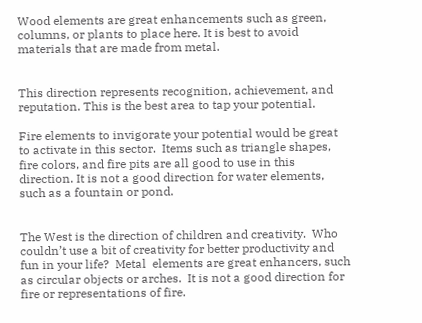Wood elements are great enhancements such as green, columns, or plants to place here. It is best to avoid materials that are made from metal.


This direction represents recognition, achievement, and reputation. This is the best area to tap your potential.

Fire elements to invigorate your potential would be great to activate in this sector.  Items such as triangle shapes, fire colors, and fire pits are all good to use in this direction. It is not a good direction for water elements, such as a fountain or pond.


The West is the direction of children and creativity.  Who couldn’t use a bit of creativity for better productivity and fun in your life?  Metal  elements are great enhancers, such as circular objects or arches.  It is not a good direction for fire or representations of fire.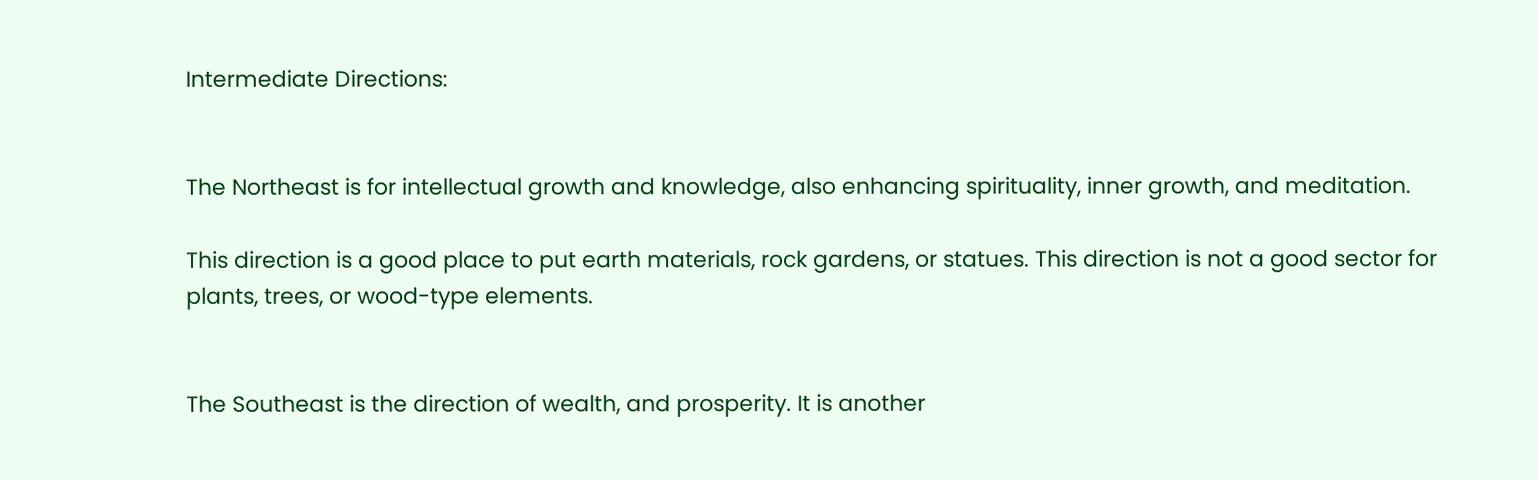Intermediate Directions:


The Northeast is for intellectual growth and knowledge, also enhancing spirituality, inner growth, and meditation.

This direction is a good place to put earth materials, rock gardens, or statues. This direction is not a good sector for plants, trees, or wood-type elements.


The Southeast is the direction of wealth, and prosperity. It is another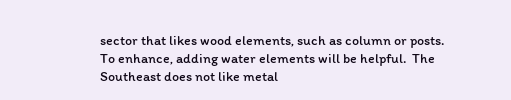sector that likes wood elements, such as column or posts.  To enhance, adding water elements will be helpful.  The Southeast does not like metal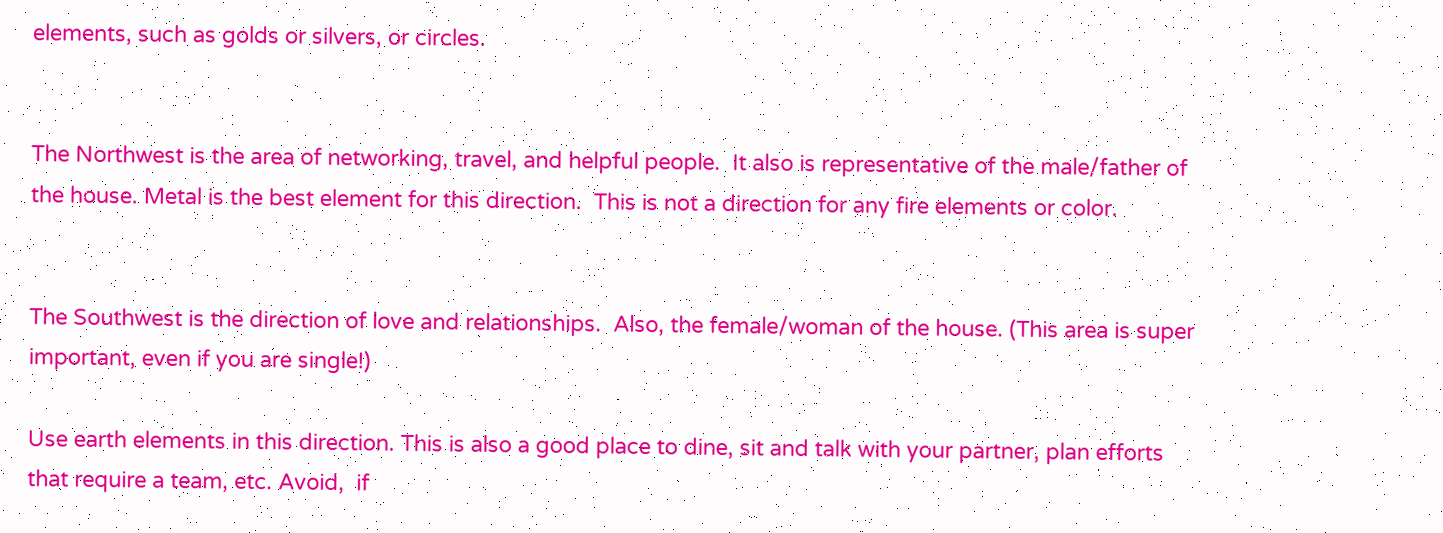elements, such as golds or silvers, or circles.


The Northwest is the area of networking, travel, and helpful people.  It also is representative of the male/father of the house. Metal is the best element for this direction.  This is not a direction for any fire elements or color.


The Southwest is the direction of love and relationships.  Also, the female/woman of the house. (This area is super important, even if you are single!)

Use earth elements in this direction. This is also a good place to dine, sit and talk with your partner, plan efforts that require a team, etc. Avoid,  if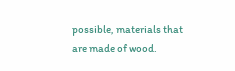possible, materials that are made of wood.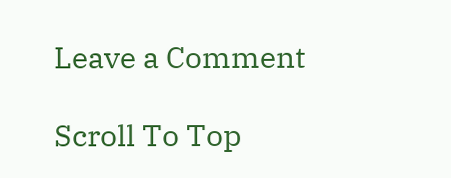Leave a Comment

Scroll To Top